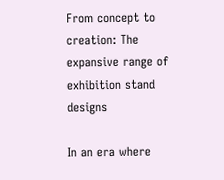From concept to creation: The expansive range of exhibition stand designs

In an era where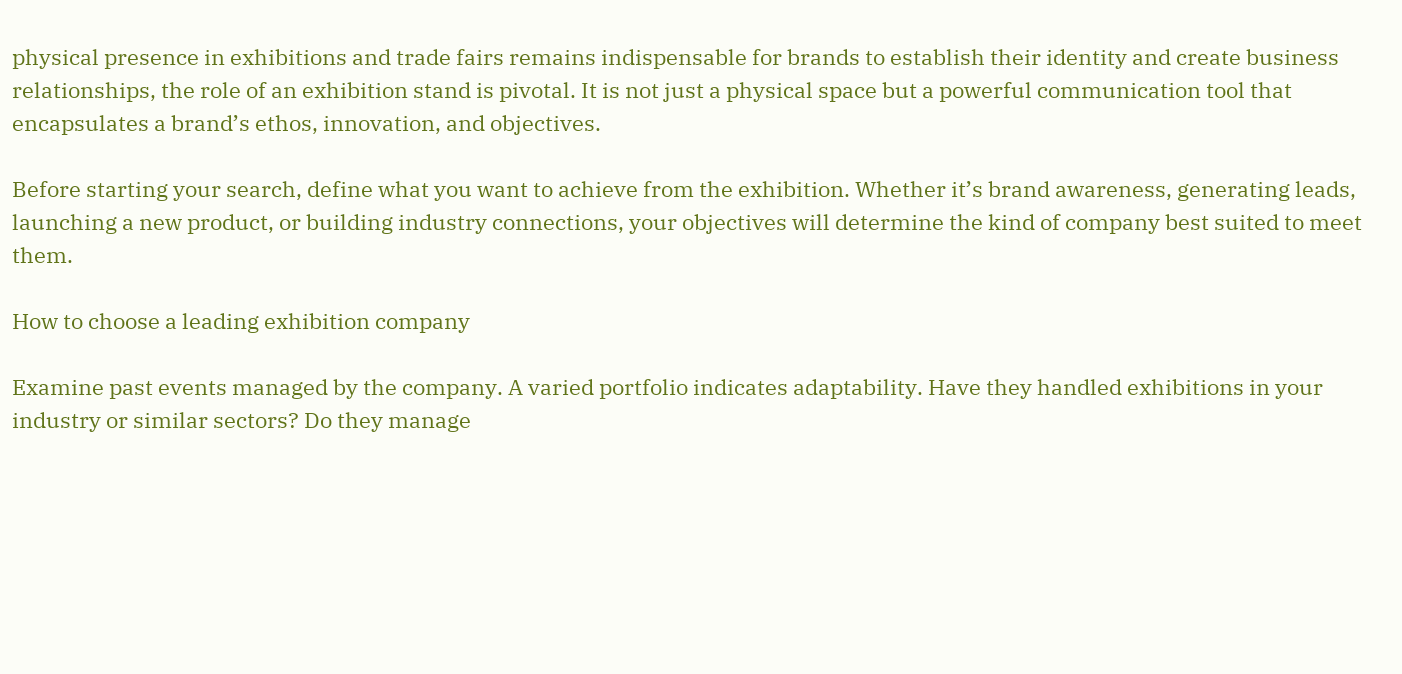physical presence in exhibitions and trade fairs remains indispensable for brands to establish their identity and create business relationships, the role of an exhibition stand is pivotal. It is not just a physical space but a powerful communication tool that encapsulates a brand’s ethos, innovation, and objectives.

Before starting your search, define what you want to achieve from the exhibition. Whether it’s brand awareness, generating leads, launching a new product, or building industry connections, your objectives will determine the kind of company best suited to meet them.

How to choose a leading exhibition company

Examine past events managed by the company. A varied portfolio indicates adaptability. Have they handled exhibitions in your industry or similar sectors? Do they manage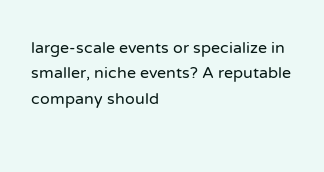large-scale events or specialize in smaller, niche events? A reputable company should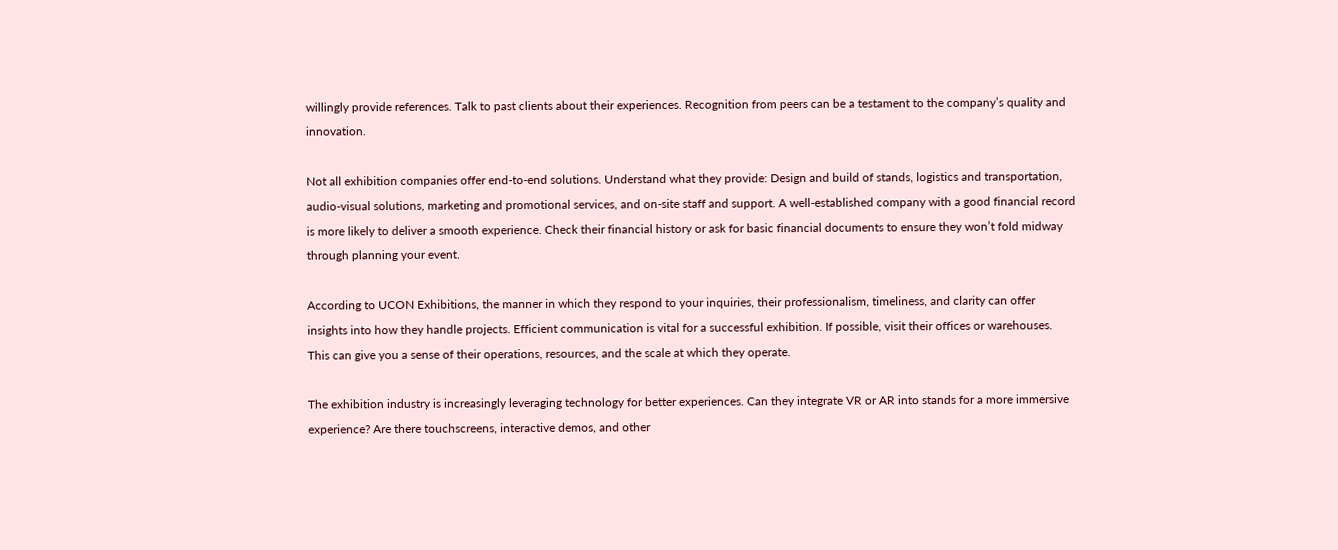willingly provide references. Talk to past clients about their experiences. Recognition from peers can be a testament to the company’s quality and innovation.

Not all exhibition companies offer end-to-end solutions. Understand what they provide: Design and build of stands, logistics and transportation, audio-visual solutions, marketing and promotional services, and on-site staff and support. A well-established company with a good financial record is more likely to deliver a smooth experience. Check their financial history or ask for basic financial documents to ensure they won’t fold midway through planning your event.

According to UCON Exhibitions, the manner in which they respond to your inquiries, their professionalism, timeliness, and clarity can offer insights into how they handle projects. Efficient communication is vital for a successful exhibition. If possible, visit their offices or warehouses. This can give you a sense of their operations, resources, and the scale at which they operate.

The exhibition industry is increasingly leveraging technology for better experiences. Can they integrate VR or AR into stands for a more immersive experience? Are there touchscreens, interactive demos, and other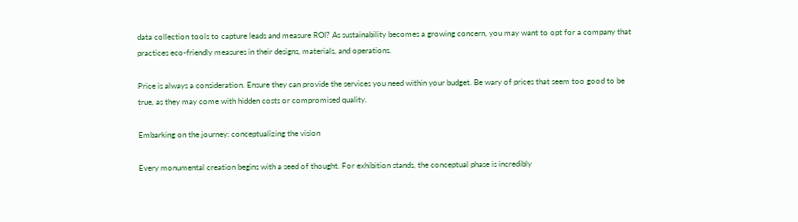data collection tools to capture leads and measure ROI? As sustainability becomes a growing concern, you may want to opt for a company that practices eco-friendly measures in their designs, materials, and operations.

Price is always a consideration. Ensure they can provide the services you need within your budget. Be wary of prices that seem too good to be true, as they may come with hidden costs or compromised quality.

Embarking on the journey: conceptualizing the vision

Every monumental creation begins with a seed of thought. For exhibition stands, the conceptual phase is incredibly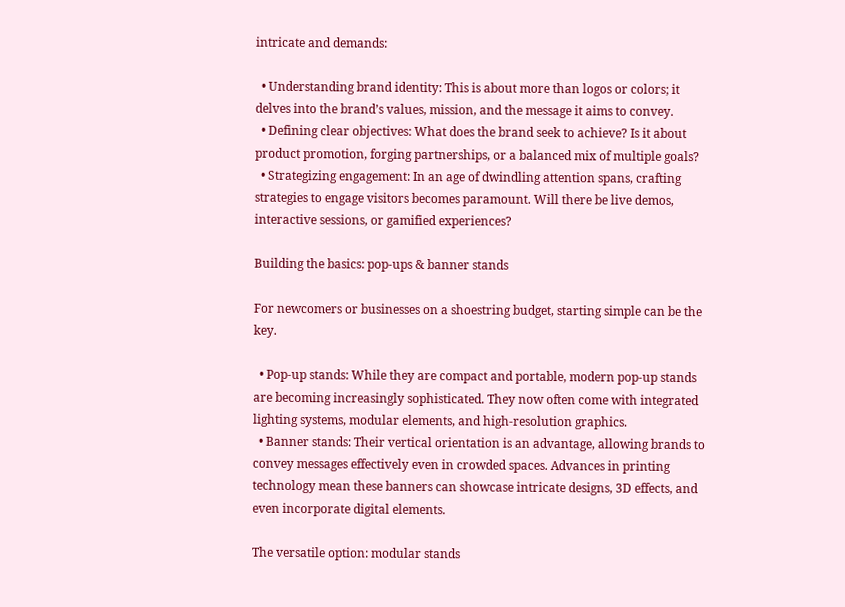intricate and demands:

  • Understanding brand identity: This is about more than logos or colors; it delves into the brand’s values, mission, and the message it aims to convey.
  • Defining clear objectives: What does the brand seek to achieve? Is it about product promotion, forging partnerships, or a balanced mix of multiple goals?
  • Strategizing engagement: In an age of dwindling attention spans, crafting strategies to engage visitors becomes paramount. Will there be live demos, interactive sessions, or gamified experiences?

Building the basics: pop-ups & banner stands

For newcomers or businesses on a shoestring budget, starting simple can be the key.

  • Pop-up stands: While they are compact and portable, modern pop-up stands are becoming increasingly sophisticated. They now often come with integrated lighting systems, modular elements, and high-resolution graphics.
  • Banner stands: Their vertical orientation is an advantage, allowing brands to convey messages effectively even in crowded spaces. Advances in printing technology mean these banners can showcase intricate designs, 3D effects, and even incorporate digital elements.

The versatile option: modular stands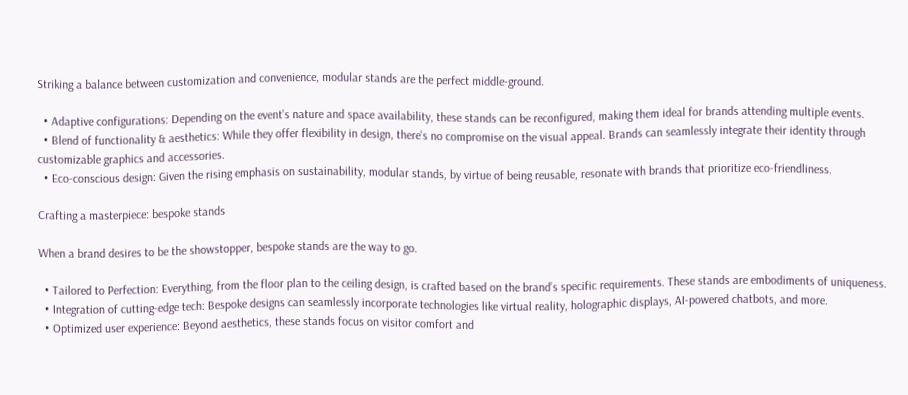Striking a balance between customization and convenience, modular stands are the perfect middle-ground.

  • Adaptive configurations: Depending on the event’s nature and space availability, these stands can be reconfigured, making them ideal for brands attending multiple events.
  • Blend of functionality & aesthetics: While they offer flexibility in design, there’s no compromise on the visual appeal. Brands can seamlessly integrate their identity through customizable graphics and accessories.
  • Eco-conscious design: Given the rising emphasis on sustainability, modular stands, by virtue of being reusable, resonate with brands that prioritize eco-friendliness.

Crafting a masterpiece: bespoke stands

When a brand desires to be the showstopper, bespoke stands are the way to go.

  • Tailored to Perfection: Everything, from the floor plan to the ceiling design, is crafted based on the brand’s specific requirements. These stands are embodiments of uniqueness.
  • Integration of cutting-edge tech: Bespoke designs can seamlessly incorporate technologies like virtual reality, holographic displays, AI-powered chatbots, and more.
  • Optimized user experience: Beyond aesthetics, these stands focus on visitor comfort and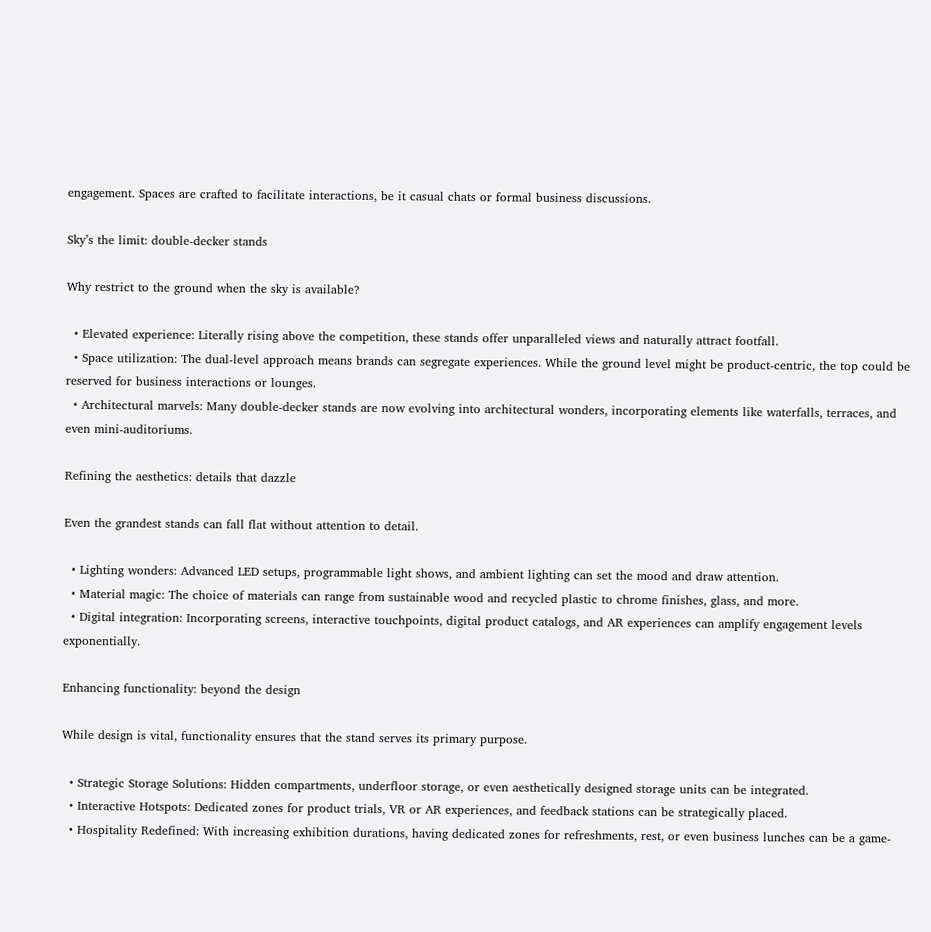engagement. Spaces are crafted to facilitate interactions, be it casual chats or formal business discussions.

Sky’s the limit: double-decker stands

Why restrict to the ground when the sky is available?

  • Elevated experience: Literally rising above the competition, these stands offer unparalleled views and naturally attract footfall.
  • Space utilization: The dual-level approach means brands can segregate experiences. While the ground level might be product-centric, the top could be reserved for business interactions or lounges.
  • Architectural marvels: Many double-decker stands are now evolving into architectural wonders, incorporating elements like waterfalls, terraces, and even mini-auditoriums.

Refining the aesthetics: details that dazzle

Even the grandest stands can fall flat without attention to detail.

  • Lighting wonders: Advanced LED setups, programmable light shows, and ambient lighting can set the mood and draw attention.
  • Material magic: The choice of materials can range from sustainable wood and recycled plastic to chrome finishes, glass, and more.
  • Digital integration: Incorporating screens, interactive touchpoints, digital product catalogs, and AR experiences can amplify engagement levels exponentially.

Enhancing functionality: beyond the design

While design is vital, functionality ensures that the stand serves its primary purpose.

  • Strategic Storage Solutions: Hidden compartments, underfloor storage, or even aesthetically designed storage units can be integrated.
  • Interactive Hotspots: Dedicated zones for product trials, VR or AR experiences, and feedback stations can be strategically placed.
  • Hospitality Redefined: With increasing exhibition durations, having dedicated zones for refreshments, rest, or even business lunches can be a game-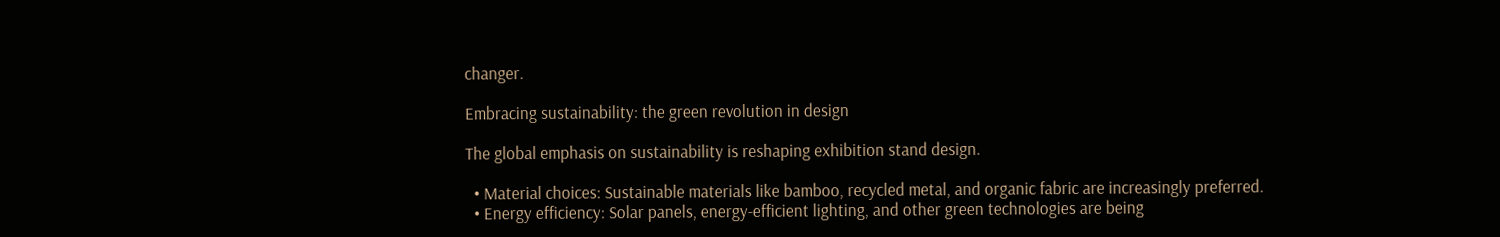changer.

Embracing sustainability: the green revolution in design

The global emphasis on sustainability is reshaping exhibition stand design.

  • Material choices: Sustainable materials like bamboo, recycled metal, and organic fabric are increasingly preferred.
  • Energy efficiency: Solar panels, energy-efficient lighting, and other green technologies are being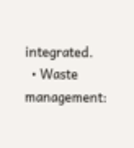integrated.
  • Waste management: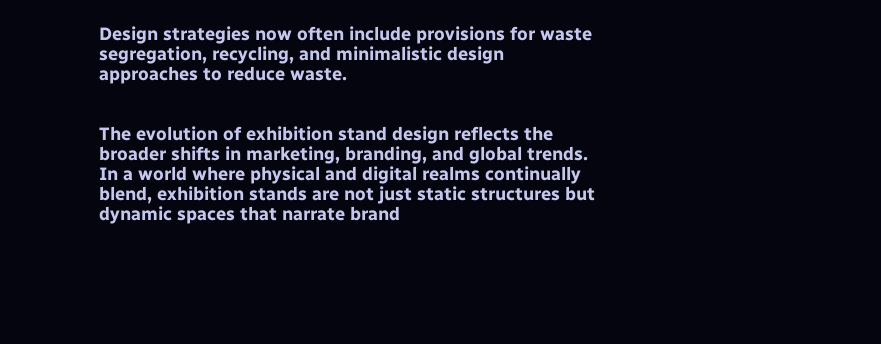Design strategies now often include provisions for waste segregation, recycling, and minimalistic design approaches to reduce waste.


The evolution of exhibition stand design reflects the broader shifts in marketing, branding, and global trends. In a world where physical and digital realms continually blend, exhibition stands are not just static structures but dynamic spaces that narrate brand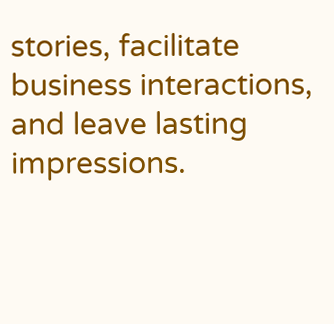stories, facilitate business interactions, and leave lasting impressions.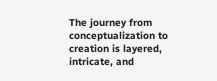The journey from conceptualization to creation is layered, intricate, and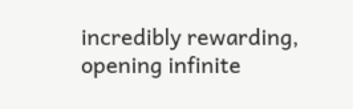incredibly rewarding, opening infinite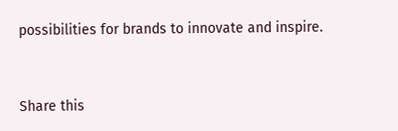possibilities for brands to innovate and inspire.


Share this